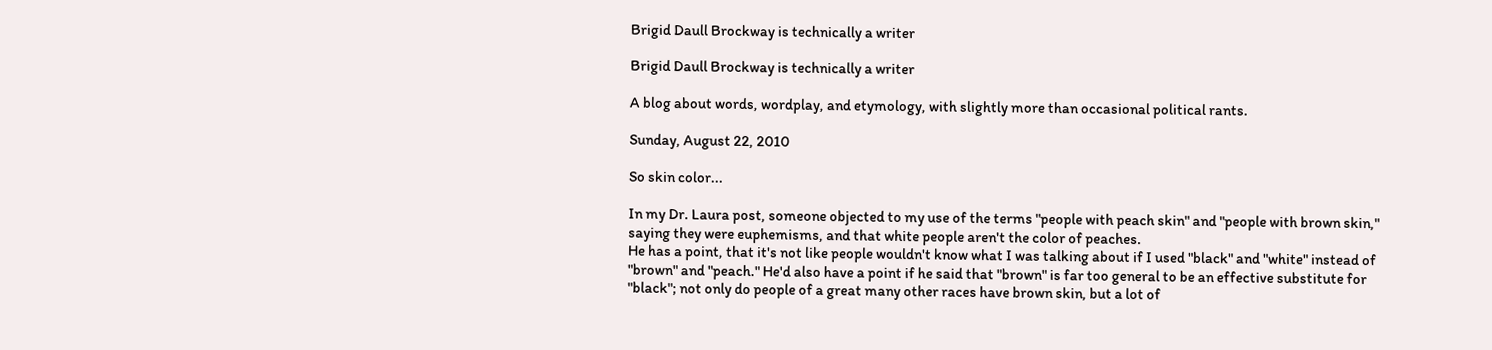Brigid Daull Brockway is technically a writer

Brigid Daull Brockway is technically a writer

A blog about words, wordplay, and etymology, with slightly more than occasional political rants.

Sunday, August 22, 2010

So skin color...

In my Dr. Laura post, someone objected to my use of the terms "people with peach skin" and "people with brown skin," saying they were euphemisms, and that white people aren't the color of peaches.
He has a point, that it's not like people wouldn't know what I was talking about if I used "black" and "white" instead of "brown" and "peach." He'd also have a point if he said that "brown" is far too general to be an effective substitute for "black"; not only do people of a great many other races have brown skin, but a lot of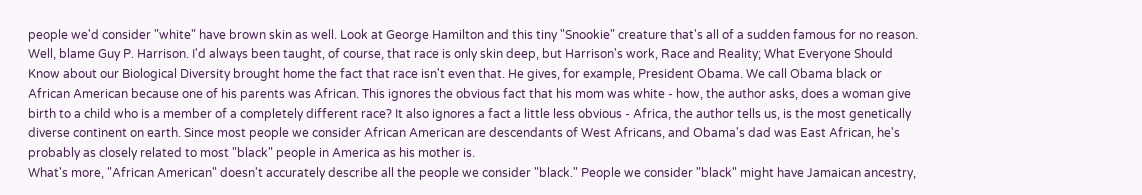people we'd consider "white" have brown skin as well. Look at George Hamilton and this tiny "Snookie" creature that's all of a sudden famous for no reason.
Well, blame Guy P. Harrison. I'd always been taught, of course, that race is only skin deep, but Harrison's work, Race and Reality; What Everyone Should Know about our Biological Diversity brought home the fact that race isn't even that. He gives, for example, President Obama. We call Obama black or African American because one of his parents was African. This ignores the obvious fact that his mom was white - how, the author asks, does a woman give birth to a child who is a member of a completely different race? It also ignores a fact a little less obvious - Africa, the author tells us, is the most genetically diverse continent on earth. Since most people we consider African American are descendants of West Africans, and Obama's dad was East African, he's probably as closely related to most "black" people in America as his mother is.
What's more, "African American" doesn't accurately describe all the people we consider "black." People we consider "black" might have Jamaican ancestry,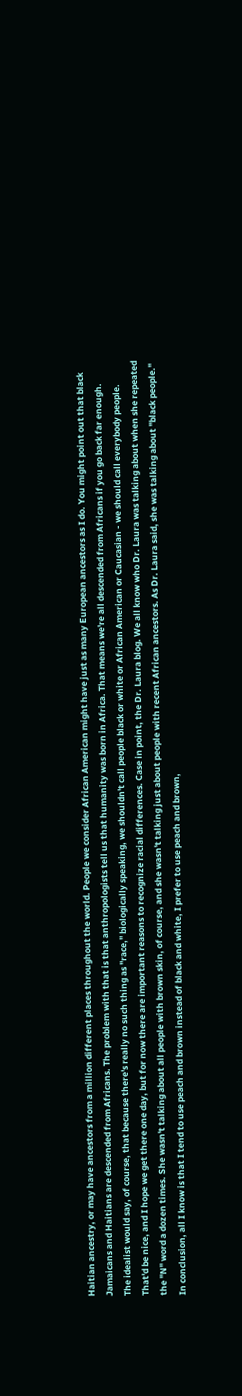Haitian ancestry, or may have ancestors from a million different places throughout the world. People we consider African American might have just as many European ancestors as I do. You might point out that black Jamaicans and Haitians are descended from Africans. The problem with that is that anthropologists tell us that humanity was born in Africa. That means we're all descended from Africans if you go back far enough.
The idealist would say, of course, that because there's really no such thing as "race," biologically speaking, we shouldn't call people black or white or African American or Caucasian - we should call everybody people.
That'd be nice, and I hope we get there one day, but for now there are important reasons to recognize racial differences. Case in point, the Dr. Laura blog. We all know who Dr. Laura was talking about when she repeated the "N" word a dozen times. She wasn't talking about all people with brown skin, of course, and she wasn't talking just about people with recent African ancestors. As Dr. Laura said, she was talking about "black people."
In conclusion, all I know is that I tend to use peach and brown instead of black and white, I prefer to use peach and brown,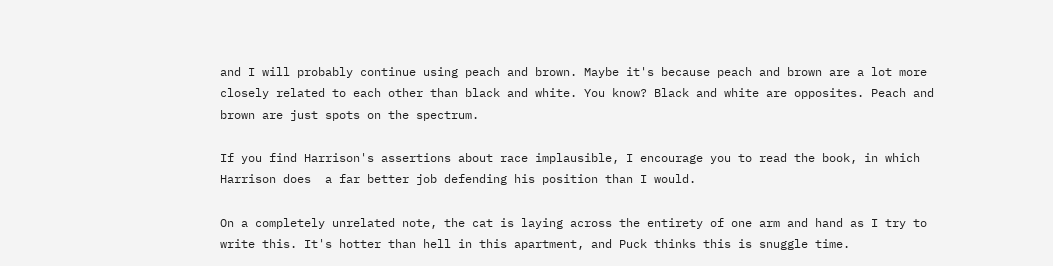and I will probably continue using peach and brown. Maybe it's because peach and brown are a lot more closely related to each other than black and white. You know? Black and white are opposites. Peach and brown are just spots on the spectrum.

If you find Harrison's assertions about race implausible, I encourage you to read the book, in which Harrison does  a far better job defending his position than I would.

On a completely unrelated note, the cat is laying across the entirety of one arm and hand as I try to write this. It's hotter than hell in this apartment, and Puck thinks this is snuggle time.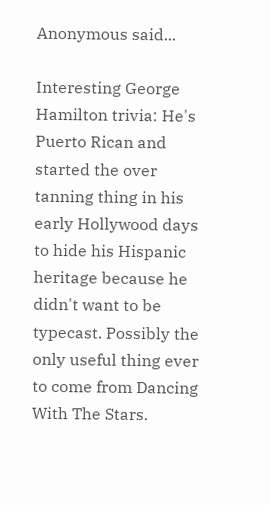Anonymous said...

Interesting George Hamilton trivia: He's Puerto Rican and started the over tanning thing in his early Hollywood days to hide his Hispanic heritage because he didn't want to be typecast. Possibly the only useful thing ever to come from Dancing With The Stars.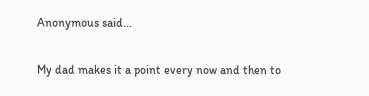Anonymous said...

My dad makes it a point every now and then to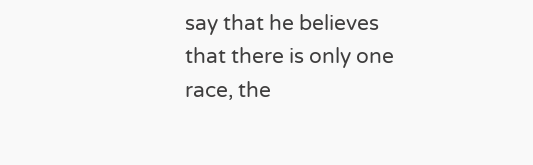say that he believes that there is only one race, the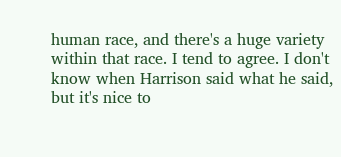human race, and there's a huge variety within that race. I tend to agree. I don't know when Harrison said what he said, but it's nice to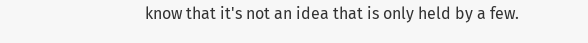know that it's not an idea that is only held by a few.